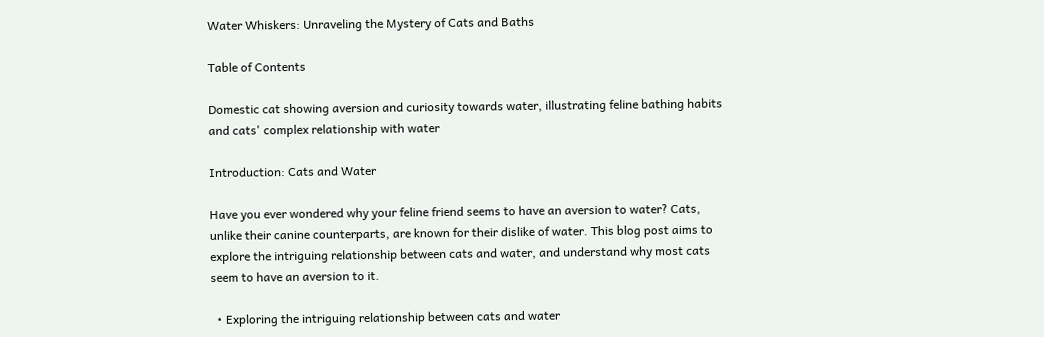Water Whiskers: Unraveling the Mystery of Cats and Baths

Table of Contents

Domestic cat showing aversion and curiosity towards water, illustrating feline bathing habits and cats' complex relationship with water

Introduction: Cats and Water

Have you ever wondered why your feline friend seems to have an aversion to water? Cats, unlike their canine counterparts, are known for their dislike of water. This blog post aims to explore the intriguing relationship between cats and water, and understand why most cats seem to have an aversion to it.

  • Exploring the intriguing relationship between cats and water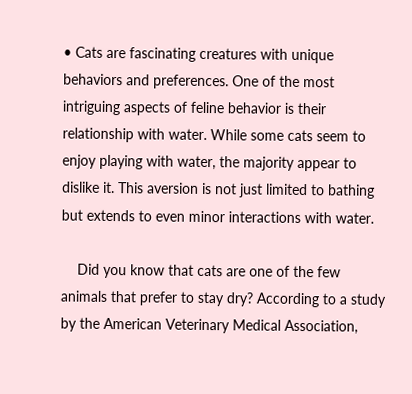• Cats are fascinating creatures with unique behaviors and preferences. One of the most intriguing aspects of feline behavior is their relationship with water. While some cats seem to enjoy playing with water, the majority appear to dislike it. This aversion is not just limited to bathing but extends to even minor interactions with water.

    Did you know that cats are one of the few animals that prefer to stay dry? According to a study by the American Veterinary Medical Association,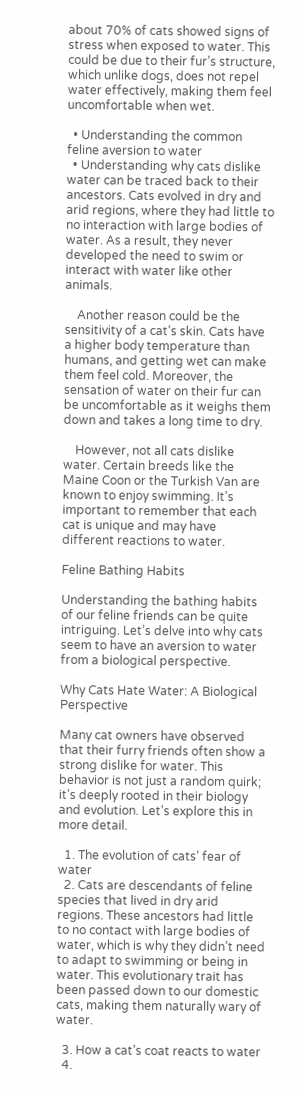about 70% of cats showed signs of stress when exposed to water. This could be due to their fur’s structure, which unlike dogs, does not repel water effectively, making them feel uncomfortable when wet.

  • Understanding the common feline aversion to water
  • Understanding why cats dislike water can be traced back to their ancestors. Cats evolved in dry and arid regions, where they had little to no interaction with large bodies of water. As a result, they never developed the need to swim or interact with water like other animals.

    Another reason could be the sensitivity of a cat’s skin. Cats have a higher body temperature than humans, and getting wet can make them feel cold. Moreover, the sensation of water on their fur can be uncomfortable as it weighs them down and takes a long time to dry.

    However, not all cats dislike water. Certain breeds like the Maine Coon or the Turkish Van are known to enjoy swimming. It’s important to remember that each cat is unique and may have different reactions to water.

Feline Bathing Habits

Understanding the bathing habits of our feline friends can be quite intriguing. Let’s delve into why cats seem to have an aversion to water from a biological perspective.

Why Cats Hate Water: A Biological Perspective

Many cat owners have observed that their furry friends often show a strong dislike for water. This behavior is not just a random quirk; it’s deeply rooted in their biology and evolution. Let’s explore this in more detail.

  1. The evolution of cats’ fear of water
  2. Cats are descendants of feline species that lived in dry arid regions. These ancestors had little to no contact with large bodies of water, which is why they didn’t need to adapt to swimming or being in water. This evolutionary trait has been passed down to our domestic cats, making them naturally wary of water.

  3. How a cat’s coat reacts to water
  4.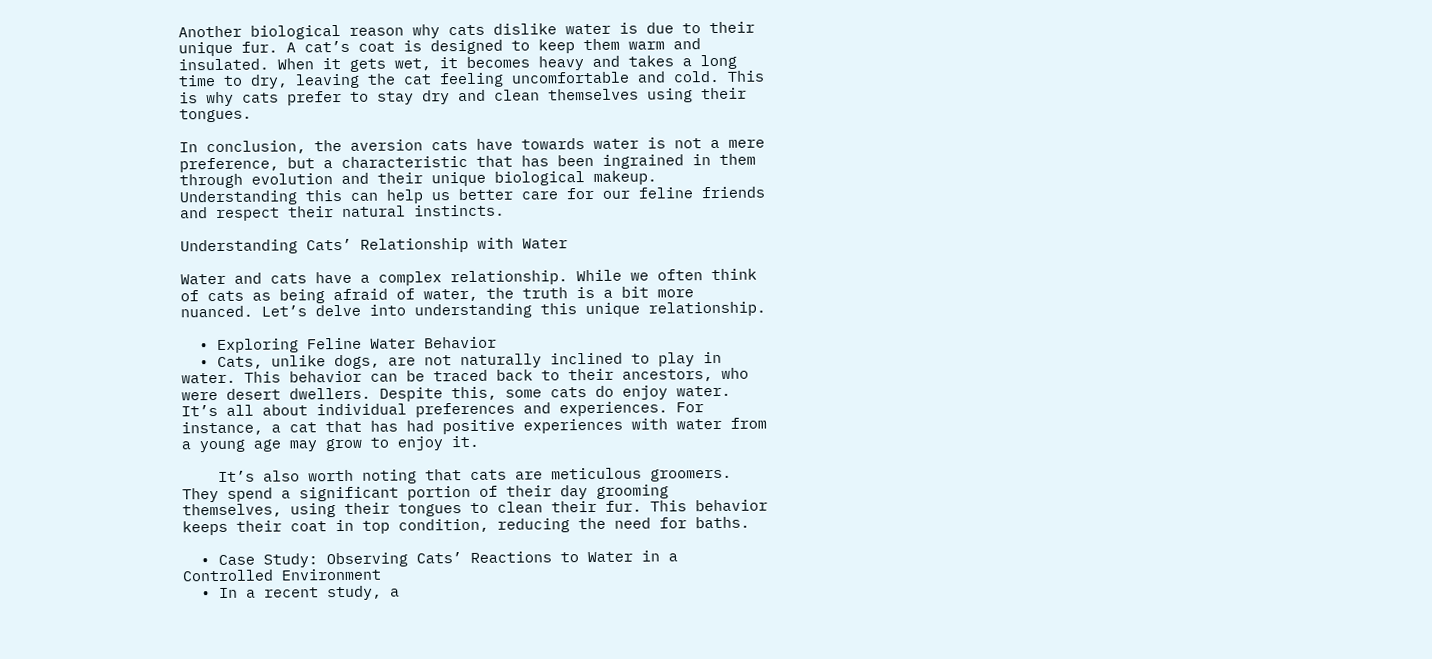Another biological reason why cats dislike water is due to their unique fur. A cat’s coat is designed to keep them warm and insulated. When it gets wet, it becomes heavy and takes a long time to dry, leaving the cat feeling uncomfortable and cold. This is why cats prefer to stay dry and clean themselves using their tongues.

In conclusion, the aversion cats have towards water is not a mere preference, but a characteristic that has been ingrained in them through evolution and their unique biological makeup. Understanding this can help us better care for our feline friends and respect their natural instincts.

Understanding Cats’ Relationship with Water

Water and cats have a complex relationship. While we often think of cats as being afraid of water, the truth is a bit more nuanced. Let’s delve into understanding this unique relationship.

  • Exploring Feline Water Behavior
  • Cats, unlike dogs, are not naturally inclined to play in water. This behavior can be traced back to their ancestors, who were desert dwellers. Despite this, some cats do enjoy water. It’s all about individual preferences and experiences. For instance, a cat that has had positive experiences with water from a young age may grow to enjoy it.

    It’s also worth noting that cats are meticulous groomers. They spend a significant portion of their day grooming themselves, using their tongues to clean their fur. This behavior keeps their coat in top condition, reducing the need for baths.

  • Case Study: Observing Cats’ Reactions to Water in a Controlled Environment
  • In a recent study, a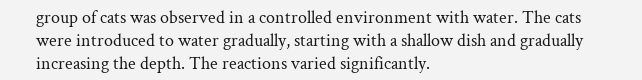group of cats was observed in a controlled environment with water. The cats were introduced to water gradually, starting with a shallow dish and gradually increasing the depth. The reactions varied significantly.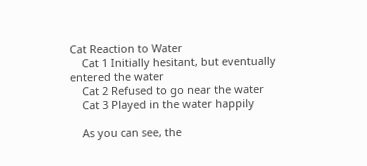Cat Reaction to Water
    Cat 1 Initially hesitant, but eventually entered the water
    Cat 2 Refused to go near the water
    Cat 3 Played in the water happily

    As you can see, the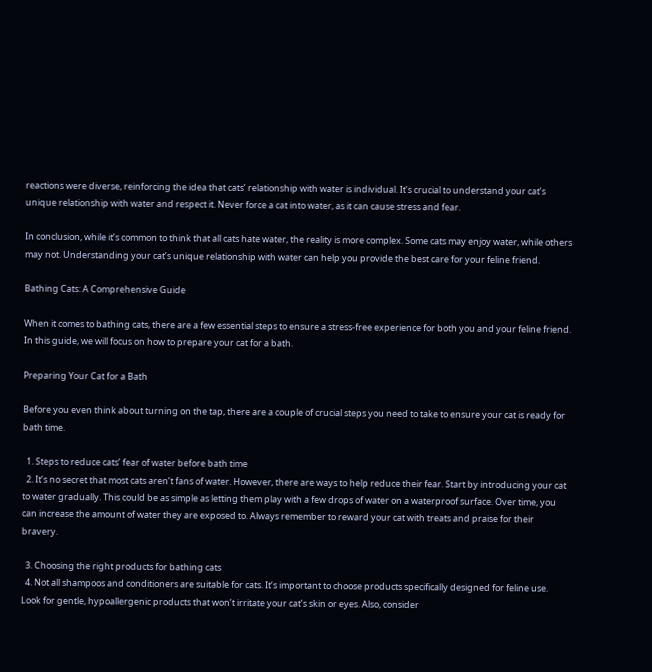reactions were diverse, reinforcing the idea that cats’ relationship with water is individual. It’s crucial to understand your cat’s unique relationship with water and respect it. Never force a cat into water, as it can cause stress and fear.

In conclusion, while it’s common to think that all cats hate water, the reality is more complex. Some cats may enjoy water, while others may not. Understanding your cat’s unique relationship with water can help you provide the best care for your feline friend.

Bathing Cats: A Comprehensive Guide

When it comes to bathing cats, there are a few essential steps to ensure a stress-free experience for both you and your feline friend. In this guide, we will focus on how to prepare your cat for a bath.

Preparing Your Cat for a Bath

Before you even think about turning on the tap, there are a couple of crucial steps you need to take to ensure your cat is ready for bath time.

  1. Steps to reduce cats’ fear of water before bath time
  2. It’s no secret that most cats aren’t fans of water. However, there are ways to help reduce their fear. Start by introducing your cat to water gradually. This could be as simple as letting them play with a few drops of water on a waterproof surface. Over time, you can increase the amount of water they are exposed to. Always remember to reward your cat with treats and praise for their bravery.

  3. Choosing the right products for bathing cats
  4. Not all shampoos and conditioners are suitable for cats. It’s important to choose products specifically designed for feline use. Look for gentle, hypoallergenic products that won’t irritate your cat’s skin or eyes. Also, consider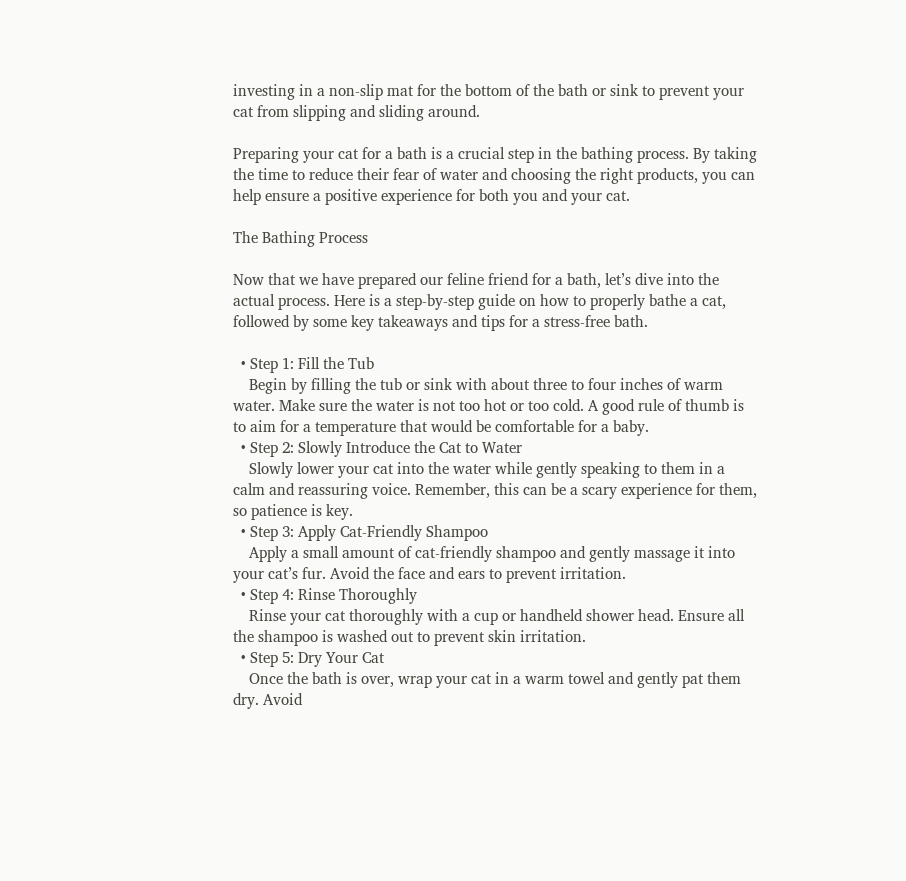investing in a non-slip mat for the bottom of the bath or sink to prevent your cat from slipping and sliding around.

Preparing your cat for a bath is a crucial step in the bathing process. By taking the time to reduce their fear of water and choosing the right products, you can help ensure a positive experience for both you and your cat.

The Bathing Process

Now that we have prepared our feline friend for a bath, let’s dive into the actual process. Here is a step-by-step guide on how to properly bathe a cat, followed by some key takeaways and tips for a stress-free bath.

  • Step 1: Fill the Tub
    Begin by filling the tub or sink with about three to four inches of warm water. Make sure the water is not too hot or too cold. A good rule of thumb is to aim for a temperature that would be comfortable for a baby.
  • Step 2: Slowly Introduce the Cat to Water
    Slowly lower your cat into the water while gently speaking to them in a calm and reassuring voice. Remember, this can be a scary experience for them, so patience is key.
  • Step 3: Apply Cat-Friendly Shampoo
    Apply a small amount of cat-friendly shampoo and gently massage it into your cat’s fur. Avoid the face and ears to prevent irritation.
  • Step 4: Rinse Thoroughly
    Rinse your cat thoroughly with a cup or handheld shower head. Ensure all the shampoo is washed out to prevent skin irritation.
  • Step 5: Dry Your Cat
    Once the bath is over, wrap your cat in a warm towel and gently pat them dry. Avoid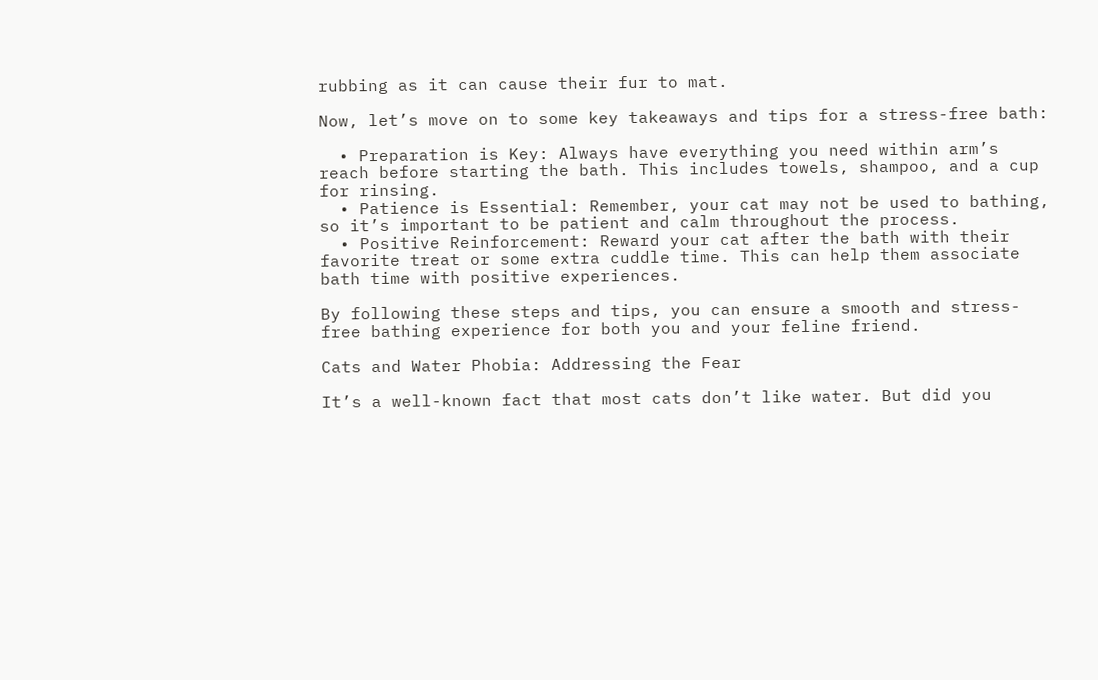rubbing as it can cause their fur to mat.

Now, let’s move on to some key takeaways and tips for a stress-free bath:

  • Preparation is Key: Always have everything you need within arm’s reach before starting the bath. This includes towels, shampoo, and a cup for rinsing.
  • Patience is Essential: Remember, your cat may not be used to bathing, so it’s important to be patient and calm throughout the process.
  • Positive Reinforcement: Reward your cat after the bath with their favorite treat or some extra cuddle time. This can help them associate bath time with positive experiences.

By following these steps and tips, you can ensure a smooth and stress-free bathing experience for both you and your feline friend.

Cats and Water Phobia: Addressing the Fear

It’s a well-known fact that most cats don’t like water. But did you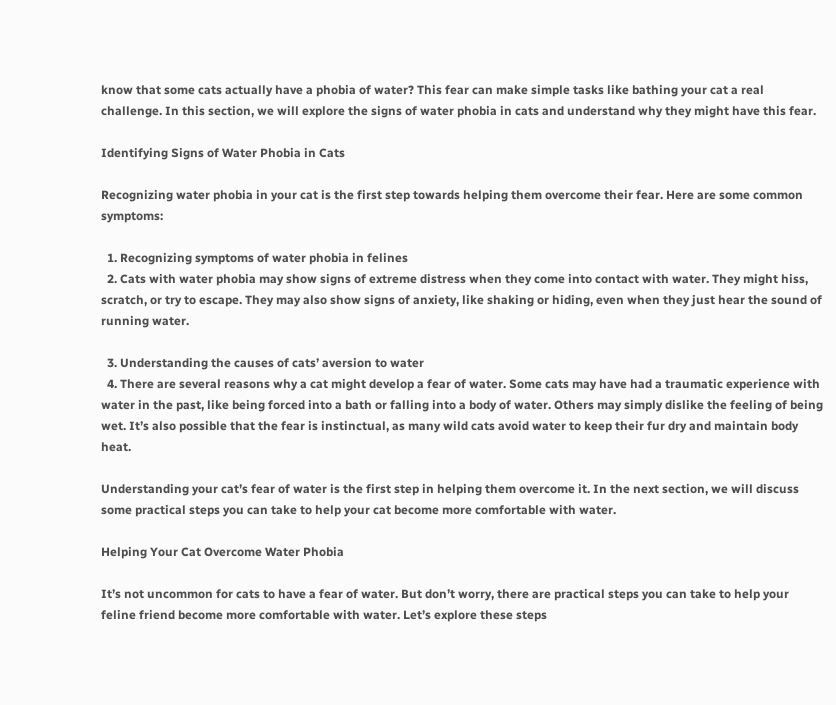know that some cats actually have a phobia of water? This fear can make simple tasks like bathing your cat a real challenge. In this section, we will explore the signs of water phobia in cats and understand why they might have this fear.

Identifying Signs of Water Phobia in Cats

Recognizing water phobia in your cat is the first step towards helping them overcome their fear. Here are some common symptoms:

  1. Recognizing symptoms of water phobia in felines
  2. Cats with water phobia may show signs of extreme distress when they come into contact with water. They might hiss, scratch, or try to escape. They may also show signs of anxiety, like shaking or hiding, even when they just hear the sound of running water.

  3. Understanding the causes of cats’ aversion to water
  4. There are several reasons why a cat might develop a fear of water. Some cats may have had a traumatic experience with water in the past, like being forced into a bath or falling into a body of water. Others may simply dislike the feeling of being wet. It’s also possible that the fear is instinctual, as many wild cats avoid water to keep their fur dry and maintain body heat.

Understanding your cat’s fear of water is the first step in helping them overcome it. In the next section, we will discuss some practical steps you can take to help your cat become more comfortable with water.

Helping Your Cat Overcome Water Phobia

It’s not uncommon for cats to have a fear of water. But don’t worry, there are practical steps you can take to help your feline friend become more comfortable with water. Let’s explore these steps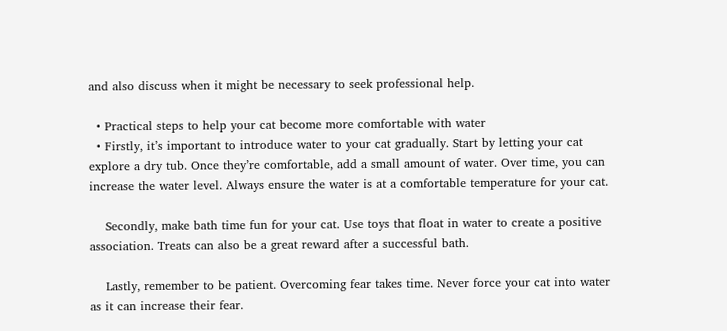and also discuss when it might be necessary to seek professional help.

  • Practical steps to help your cat become more comfortable with water
  • Firstly, it’s important to introduce water to your cat gradually. Start by letting your cat explore a dry tub. Once they’re comfortable, add a small amount of water. Over time, you can increase the water level. Always ensure the water is at a comfortable temperature for your cat.

    Secondly, make bath time fun for your cat. Use toys that float in water to create a positive association. Treats can also be a great reward after a successful bath.

    Lastly, remember to be patient. Overcoming fear takes time. Never force your cat into water as it can increase their fear.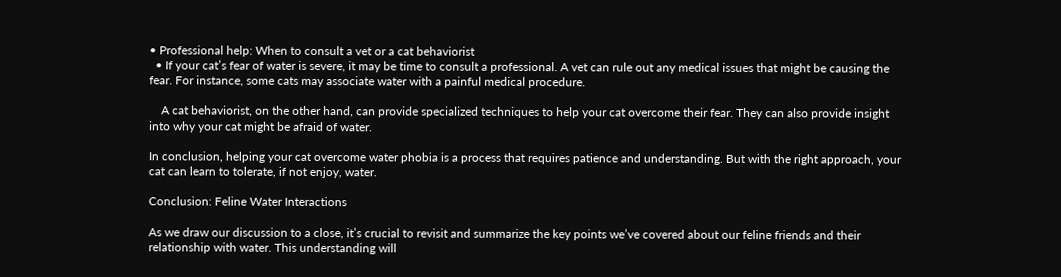• Professional help: When to consult a vet or a cat behaviorist
  • If your cat’s fear of water is severe, it may be time to consult a professional. A vet can rule out any medical issues that might be causing the fear. For instance, some cats may associate water with a painful medical procedure.

    A cat behaviorist, on the other hand, can provide specialized techniques to help your cat overcome their fear. They can also provide insight into why your cat might be afraid of water.

In conclusion, helping your cat overcome water phobia is a process that requires patience and understanding. But with the right approach, your cat can learn to tolerate, if not enjoy, water.

Conclusion: Feline Water Interactions

As we draw our discussion to a close, it’s crucial to revisit and summarize the key points we’ve covered about our feline friends and their relationship with water. This understanding will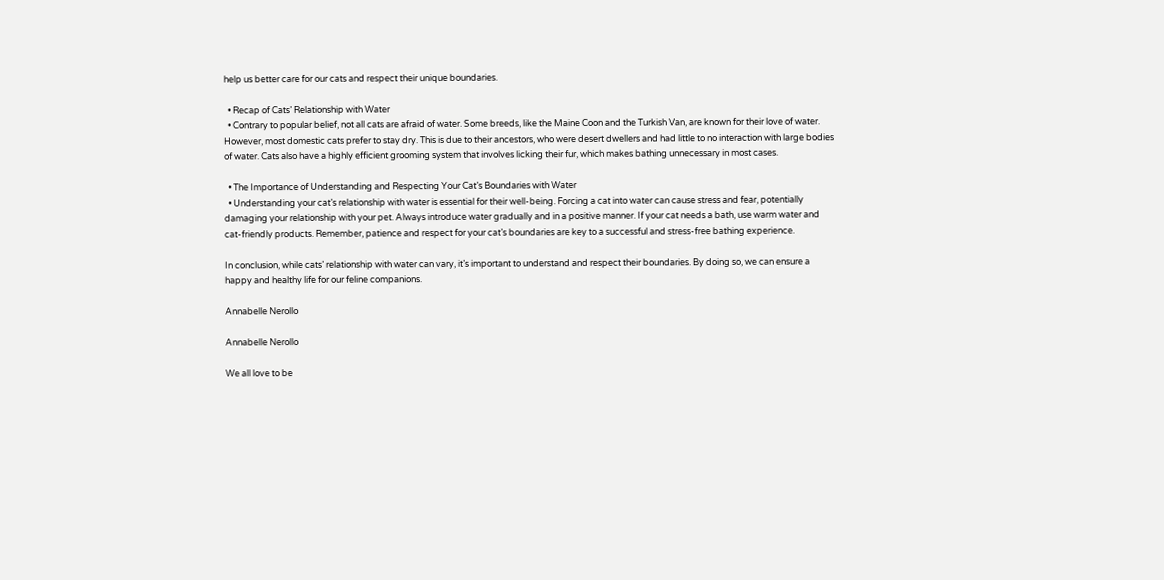help us better care for our cats and respect their unique boundaries.

  • Recap of Cats’ Relationship with Water
  • Contrary to popular belief, not all cats are afraid of water. Some breeds, like the Maine Coon and the Turkish Van, are known for their love of water. However, most domestic cats prefer to stay dry. This is due to their ancestors, who were desert dwellers and had little to no interaction with large bodies of water. Cats also have a highly efficient grooming system that involves licking their fur, which makes bathing unnecessary in most cases.

  • The Importance of Understanding and Respecting Your Cat’s Boundaries with Water
  • Understanding your cat’s relationship with water is essential for their well-being. Forcing a cat into water can cause stress and fear, potentially damaging your relationship with your pet. Always introduce water gradually and in a positive manner. If your cat needs a bath, use warm water and cat-friendly products. Remember, patience and respect for your cat’s boundaries are key to a successful and stress-free bathing experience.

In conclusion, while cats’ relationship with water can vary, it’s important to understand and respect their boundaries. By doing so, we can ensure a happy and healthy life for our feline companions.

Annabelle Nerollo

Annabelle Nerollo

We all love to be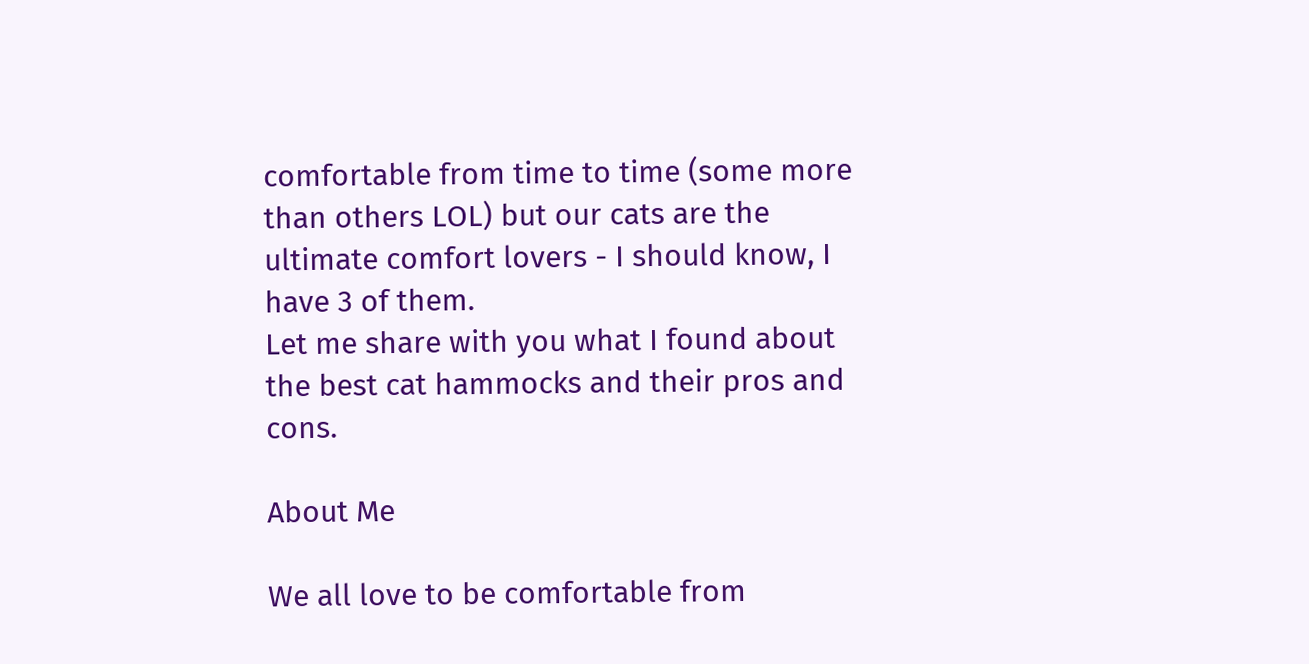comfortable from time to time (some more than others LOL) but our cats are the ultimate comfort lovers - I should know, I have 3 of them.
Let me share with you what I found about the best cat hammocks and their pros and cons.

About Me

We all love to be comfortable from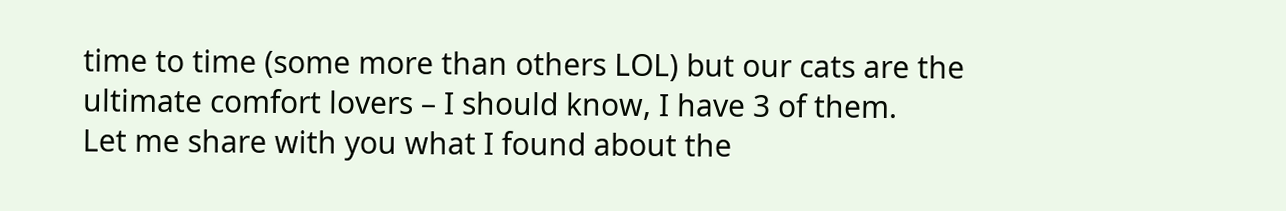time to time (some more than others LOL) but our cats are the ultimate comfort lovers – I should know, I have 3 of them.
Let me share with you what I found about the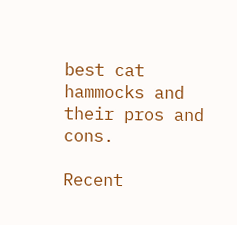best cat hammocks and their pros and cons.

Recent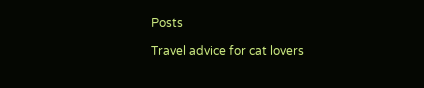Posts

Travel advice for cat lovers